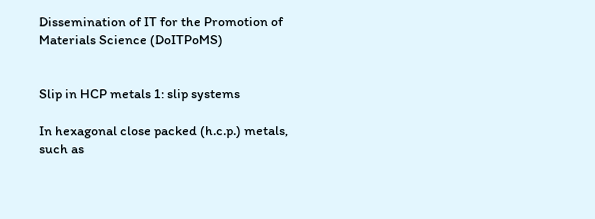Dissemination of IT for the Promotion of Materials Science (DoITPoMS)


Slip in HCP metals 1: slip systems

In hexagonal close packed (h.c.p.) metals, such as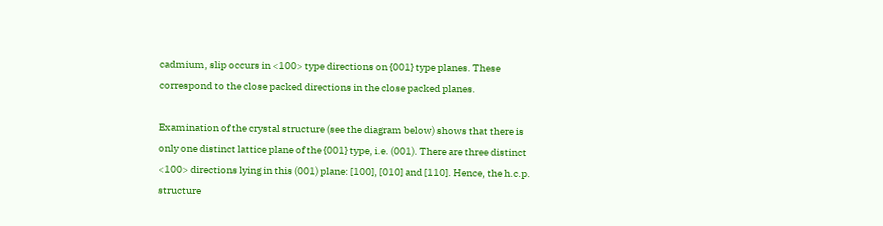cadmium, slip occurs in <100> type directions on {001} type planes. These correspond to the close packed directions in the close packed planes.

Examination of the crystal structure (see the diagram below) shows that there is only one distinct lattice plane of the {001} type, i.e. (001). There are three distinct <100> directions lying in this (001) plane: [100], [010] and [110]. Hence, the h.c.p. structure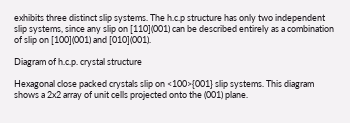exhibits three distinct slip systems. The h.c.p structure has only two independent slip systems, since any slip on [110](001) can be described entirely as a combination of slip on [100](001) and [010](001).

Diagram of h.c.p. crystal structure

Hexagonal close packed crystals slip on <100>{001} slip systems. This diagram shows a 2x2 array of unit cells projected onto the (001) plane.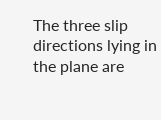The three slip directions lying in the plane are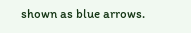shown as blue arrows.